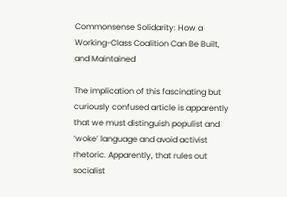Commonsense Solidarity: How a Working-Class Coalition Can Be Built, and Maintained

The implication of this fascinating but curiously confused article is apparently that we must distinguish populist and ‘woke’ language and avoid activist rhetoric. Apparently, that rules out socialist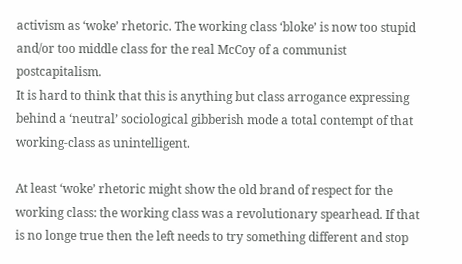activism as ‘woke’ rhetoric. The working class ‘bloke’ is now too stupid and/or too middle class for the real McCoy of a communist postcapitalism.
It is hard to think that this is anything but class arrogance expressing behind a ‘neutral’ sociological gibberish mode a total contempt of that working-class as unintelligent.

At least ‘woke’ rhetoric might show the old brand of respect for the working class: the working class was a revolutionary spearhead. If that is no longe true then the left needs to try something different and stop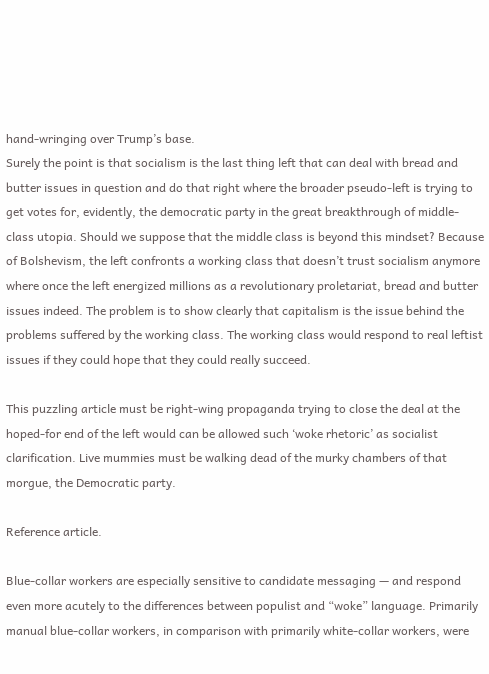hand-wringing over Trump’s base.
Surely the point is that socialism is the last thing left that can deal with bread and butter issues in question and do that right where the broader pseudo-left is trying to get votes for, evidently, the democratic party in the great breakthrough of middle-class utopia. Should we suppose that the middle class is beyond this mindset? Because of Bolshevism, the left confronts a working class that doesn’t trust socialism anymore where once the left energized millions as a revolutionary proletariat, bread and butter issues indeed. The problem is to show clearly that capitalism is the issue behind the problems suffered by the working class. The working class would respond to real leftist issues if they could hope that they could really succeed.

This puzzling article must be right-wing propaganda trying to close the deal at the hoped-for end of the left would can be allowed such ‘woke rhetoric’ as socialist clarification. Live mummies must be walking dead of the murky chambers of that morgue, the Democratic party.

Reference article.

Blue-collar workers are especially sensitive to candidate messaging — and respond even more acutely to the differences between populist and “woke” language. Primarily manual blue-collar workers, in comparison with primarily white-collar workers, were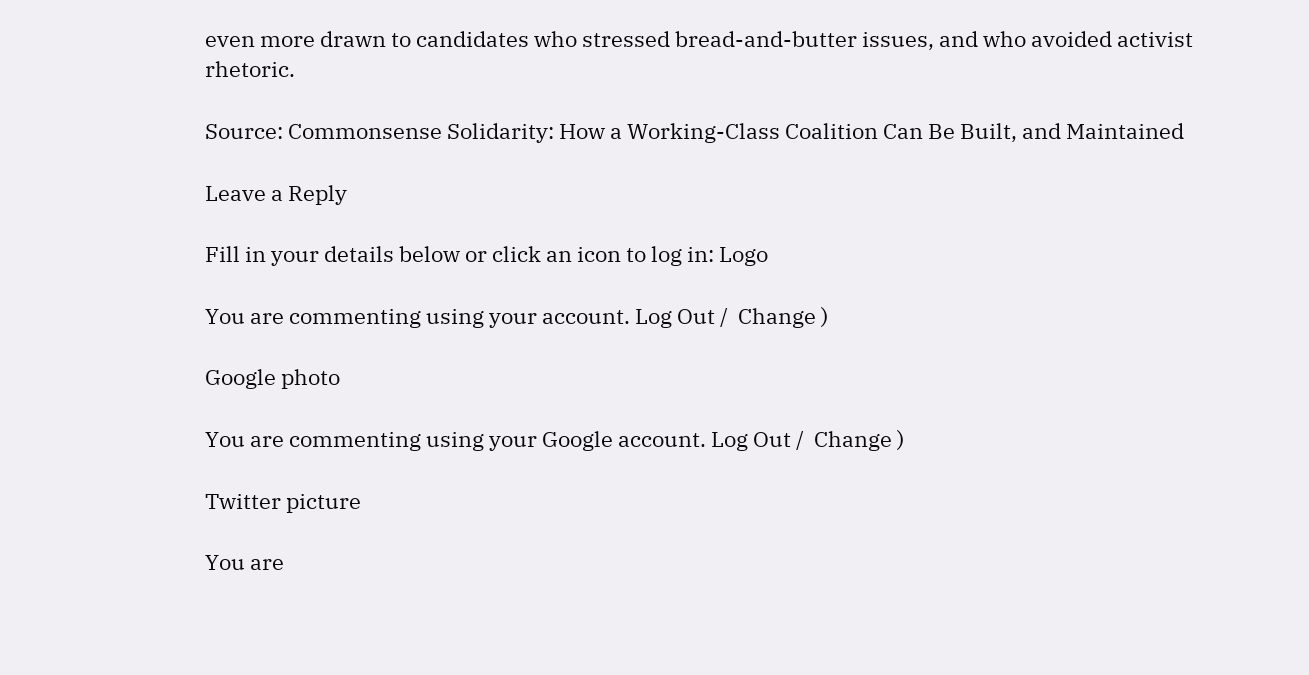even more drawn to candidates who stressed bread-and-butter issues, and who avoided activist rhetoric.

Source: Commonsense Solidarity: How a Working-Class Coalition Can Be Built, and Maintained

Leave a Reply

Fill in your details below or click an icon to log in: Logo

You are commenting using your account. Log Out /  Change )

Google photo

You are commenting using your Google account. Log Out /  Change )

Twitter picture

You are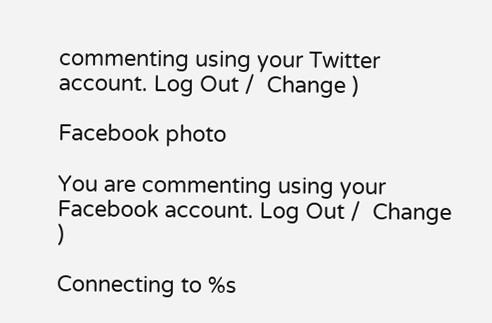commenting using your Twitter account. Log Out /  Change )

Facebook photo

You are commenting using your Facebook account. Log Out /  Change )

Connecting to %s